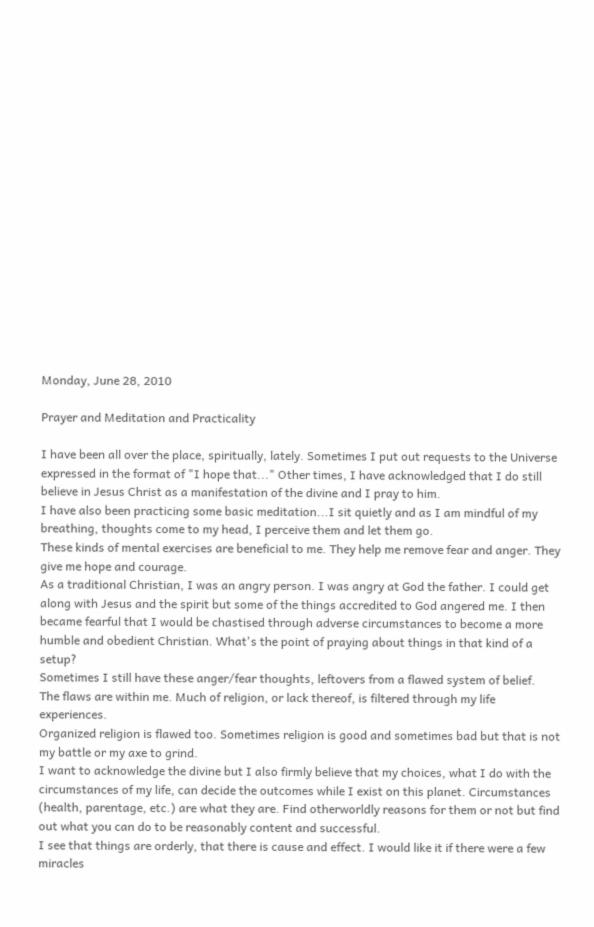Monday, June 28, 2010

Prayer and Meditation and Practicality

I have been all over the place, spiritually, lately. Sometimes I put out requests to the Universe expressed in the format of "I hope that..." Other times, I have acknowledged that I do still believe in Jesus Christ as a manifestation of the divine and I pray to him.
I have also been practicing some basic meditation...I sit quietly and as I am mindful of my breathing, thoughts come to my head, I perceive them and let them go.
These kinds of mental exercises are beneficial to me. They help me remove fear and anger. They give me hope and courage.
As a traditional Christian, I was an angry person. I was angry at God the father. I could get along with Jesus and the spirit but some of the things accredited to God angered me. I then became fearful that I would be chastised through adverse circumstances to become a more humble and obedient Christian. What's the point of praying about things in that kind of a setup?
Sometimes I still have these anger/fear thoughts, leftovers from a flawed system of belief.
The flaws are within me. Much of religion, or lack thereof, is filtered through my life experiences.
Organized religion is flawed too. Sometimes religion is good and sometimes bad but that is not my battle or my axe to grind.
I want to acknowledge the divine but I also firmly believe that my choices, what I do with the circumstances of my life, can decide the outcomes while I exist on this planet. Circumstances (health, parentage, etc.) are what they are. Find otherworldly reasons for them or not but find out what you can do to be reasonably content and successful.
I see that things are orderly, that there is cause and effect. I would like it if there were a few miracles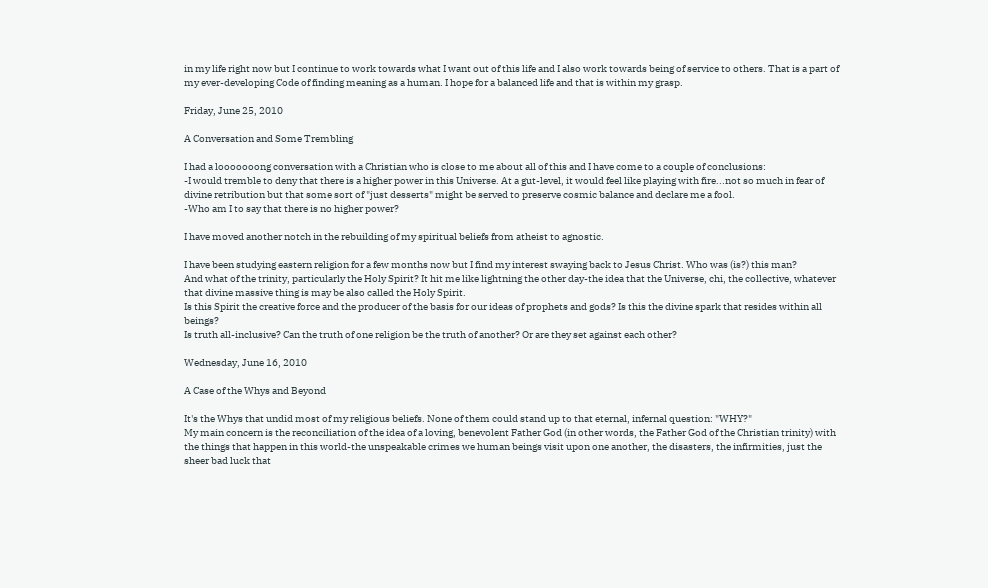in my life right now but I continue to work towards what I want out of this life and I also work towards being of service to others. That is a part of my ever-developing Code of finding meaning as a human. I hope for a balanced life and that is within my grasp.

Friday, June 25, 2010

A Conversation and Some Trembling

I had a looooooong conversation with a Christian who is close to me about all of this and I have come to a couple of conclusions:
-I would tremble to deny that there is a higher power in this Universe. At a gut-level, it would feel like playing with fire...not so much in fear of divine retribution but that some sort of "just desserts" might be served to preserve cosmic balance and declare me a fool.
-Who am I to say that there is no higher power?

I have moved another notch in the rebuilding of my spiritual beliefs from atheist to agnostic.

I have been studying eastern religion for a few months now but I find my interest swaying back to Jesus Christ. Who was (is?) this man?
And what of the trinity, particularly the Holy Spirit? It hit me like lightning the other day-the idea that the Universe, chi, the collective, whatever that divine massive thing is may be also called the Holy Spirit.
Is this Spirit the creative force and the producer of the basis for our ideas of prophets and gods? Is this the divine spark that resides within all beings?
Is truth all-inclusive? Can the truth of one religion be the truth of another? Or are they set against each other?

Wednesday, June 16, 2010

A Case of the Whys and Beyond

It's the Whys that undid most of my religious beliefs. None of them could stand up to that eternal, infernal question: "WHY?"
My main concern is the reconciliation of the idea of a loving, benevolent Father God (in other words, the Father God of the Christian trinity) with the things that happen in this world-the unspeakable crimes we human beings visit upon one another, the disasters, the infirmities, just the sheer bad luck that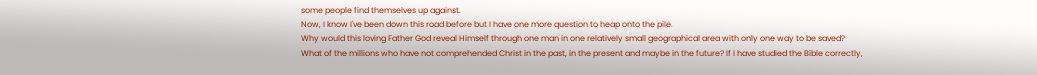some people find themselves up against.
Now, I know I've been down this road before but I have one more question to heap onto the pile.
Why would this loving Father God reveal Himself through one man in one relatively small geographical area with only one way to be saved?
What of the millions who have not comprehended Christ in the past, in the present and maybe in the future? If I have studied the Bible correctly,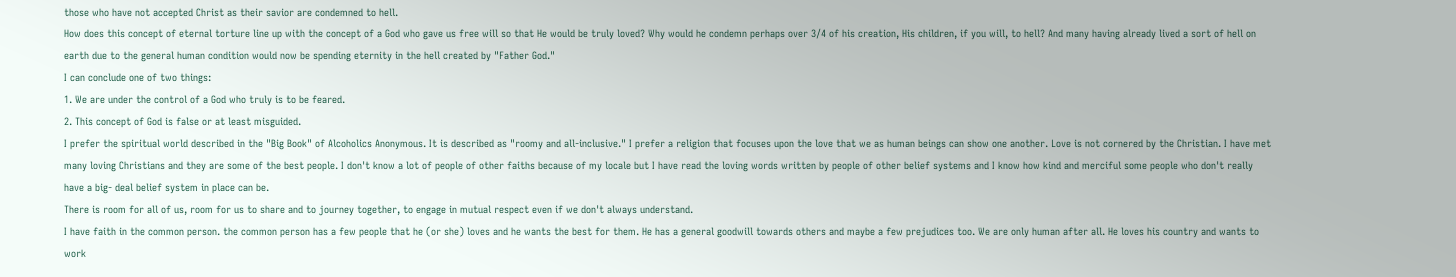those who have not accepted Christ as their savior are condemned to hell.
How does this concept of eternal torture line up with the concept of a God who gave us free will so that He would be truly loved? Why would he condemn perhaps over 3/4 of his creation, His children, if you will, to hell? And many having already lived a sort of hell on earth due to the general human condition would now be spending eternity in the hell created by "Father God."
I can conclude one of two things:
1. We are under the control of a God who truly is to be feared.
2. This concept of God is false or at least misguided.
I prefer the spiritual world described in the "Big Book" of Alcoholics Anonymous. It is described as "roomy and all-inclusive." I prefer a religion that focuses upon the love that we as human beings can show one another. Love is not cornered by the Christian. I have met many loving Christians and they are some of the best people. I don't know a lot of people of other faiths because of my locale but I have read the loving words written by people of other belief systems and I know how kind and merciful some people who don't really have a big- deal belief system in place can be.
There is room for all of us, room for us to share and to journey together, to engage in mutual respect even if we don't always understand.
I have faith in the common person. the common person has a few people that he (or she) loves and he wants the best for them. He has a general goodwill towards others and maybe a few prejudices too. We are only human after all. He loves his country and wants to work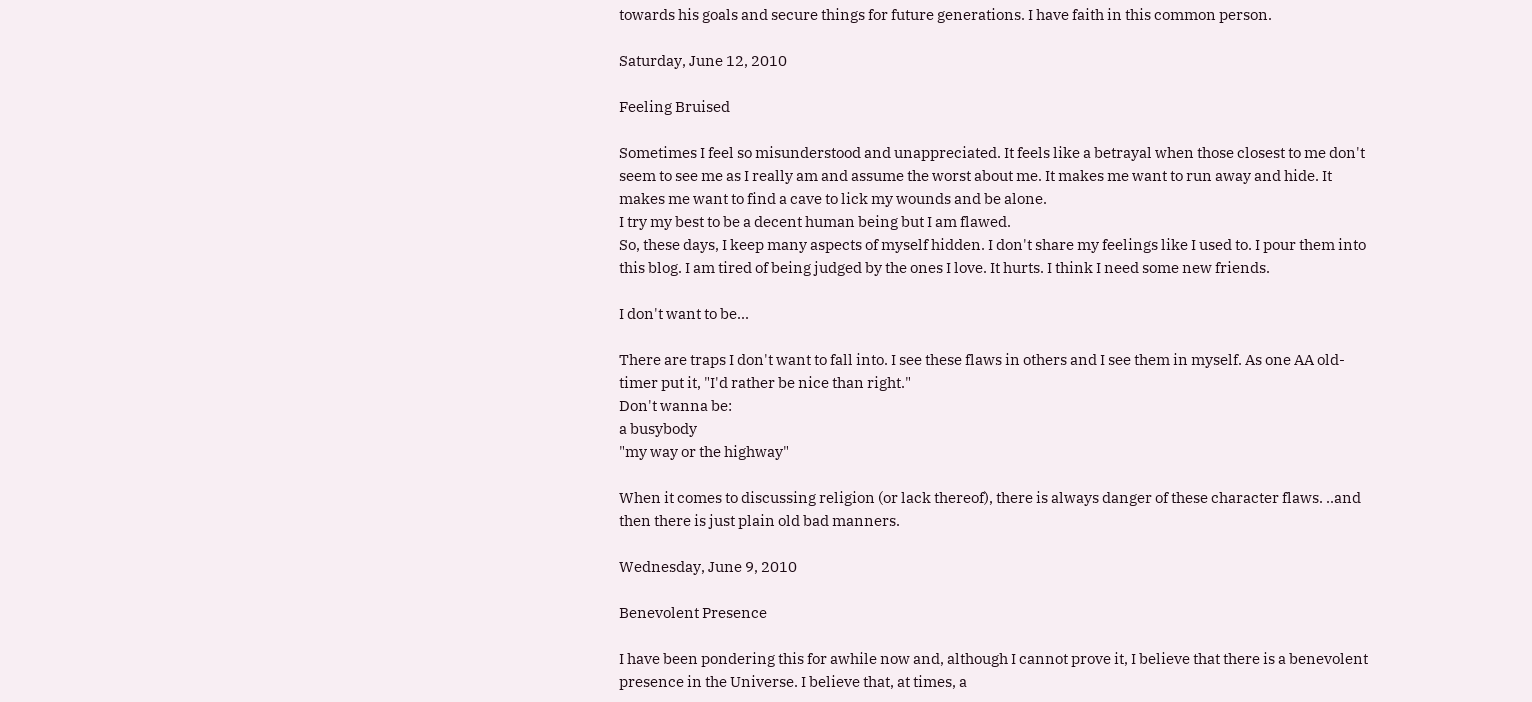towards his goals and secure things for future generations. I have faith in this common person.

Saturday, June 12, 2010

Feeling Bruised

Sometimes I feel so misunderstood and unappreciated. It feels like a betrayal when those closest to me don't seem to see me as I really am and assume the worst about me. It makes me want to run away and hide. It makes me want to find a cave to lick my wounds and be alone.
I try my best to be a decent human being but I am flawed.
So, these days, I keep many aspects of myself hidden. I don't share my feelings like I used to. I pour them into this blog. I am tired of being judged by the ones I love. It hurts. I think I need some new friends.

I don't want to be...

There are traps I don't want to fall into. I see these flaws in others and I see them in myself. As one AA old-timer put it, "I'd rather be nice than right."
Don't wanna be:
a busybody
"my way or the highway"

When it comes to discussing religion (or lack thereof), there is always danger of these character flaws. ..and then there is just plain old bad manners.

Wednesday, June 9, 2010

Benevolent Presence

I have been pondering this for awhile now and, although I cannot prove it, I believe that there is a benevolent presence in the Universe. I believe that, at times, a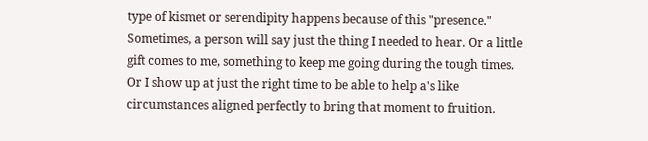type of kismet or serendipity happens because of this "presence."
Sometimes, a person will say just the thing I needed to hear. Or a little gift comes to me, something to keep me going during the tough times.
Or I show up at just the right time to be able to help a's like circumstances aligned perfectly to bring that moment to fruition.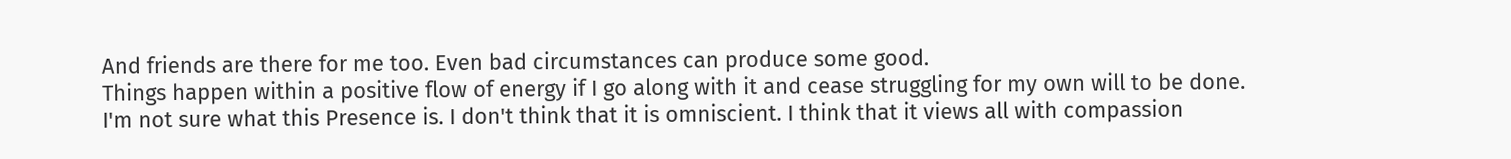And friends are there for me too. Even bad circumstances can produce some good.
Things happen within a positive flow of energy if I go along with it and cease struggling for my own will to be done.
I'm not sure what this Presence is. I don't think that it is omniscient. I think that it views all with compassion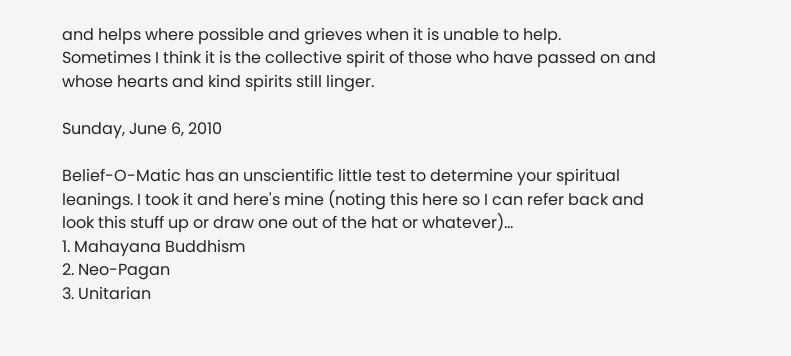and helps where possible and grieves when it is unable to help.
Sometimes I think it is the collective spirit of those who have passed on and whose hearts and kind spirits still linger.

Sunday, June 6, 2010

Belief-O-Matic has an unscientific little test to determine your spiritual leanings. I took it and here's mine (noting this here so I can refer back and look this stuff up or draw one out of the hat or whatever)...
1. Mahayana Buddhism
2. Neo-Pagan
3. Unitarian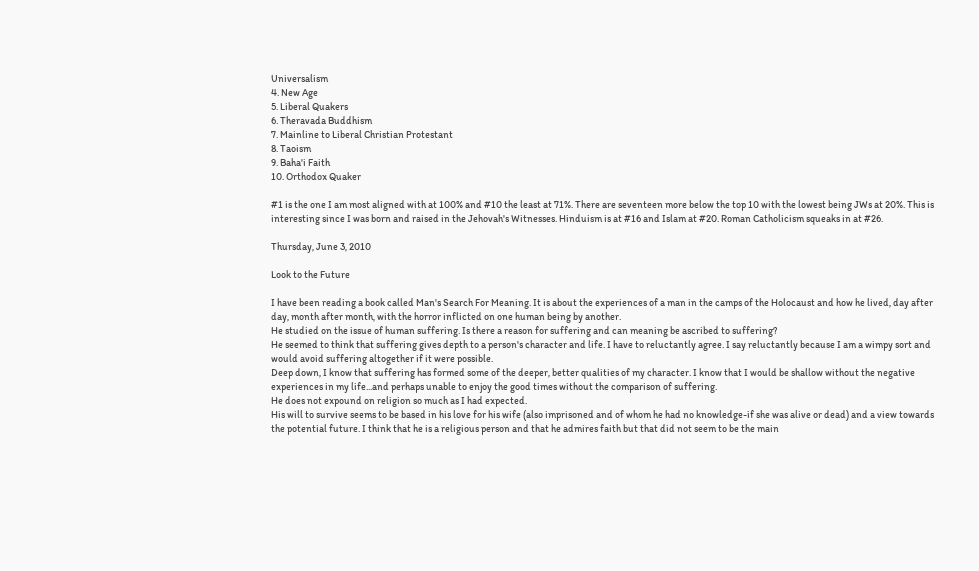Universalism
4. New Age
5. Liberal Quakers
6. Theravada Buddhism
7. Mainline to Liberal Christian Protestant
8. Taoism
9. Baha'i Faith
10. Orthodox Quaker

#1 is the one I am most aligned with at 100% and #10 the least at 71%. There are seventeen more below the top 10 with the lowest being JWs at 20%. This is interesting since I was born and raised in the Jehovah's Witnesses. Hinduism is at #16 and Islam at #20. Roman Catholicism squeaks in at #26.

Thursday, June 3, 2010

Look to the Future

I have been reading a book called Man's Search For Meaning. It is about the experiences of a man in the camps of the Holocaust and how he lived, day after day, month after month, with the horror inflicted on one human being by another.
He studied on the issue of human suffering. Is there a reason for suffering and can meaning be ascribed to suffering?
He seemed to think that suffering gives depth to a person's character and life. I have to reluctantly agree. I say reluctantly because I am a wimpy sort and would avoid suffering altogether if it were possible.
Deep down, I know that suffering has formed some of the deeper, better qualities of my character. I know that I would be shallow without the negative experiences in my life...and perhaps unable to enjoy the good times without the comparison of suffering.
He does not expound on religion so much as I had expected.
His will to survive seems to be based in his love for his wife (also imprisoned and of whom he had no knowledge-if she was alive or dead) and a view towards the potential future. I think that he is a religious person and that he admires faith but that did not seem to be the main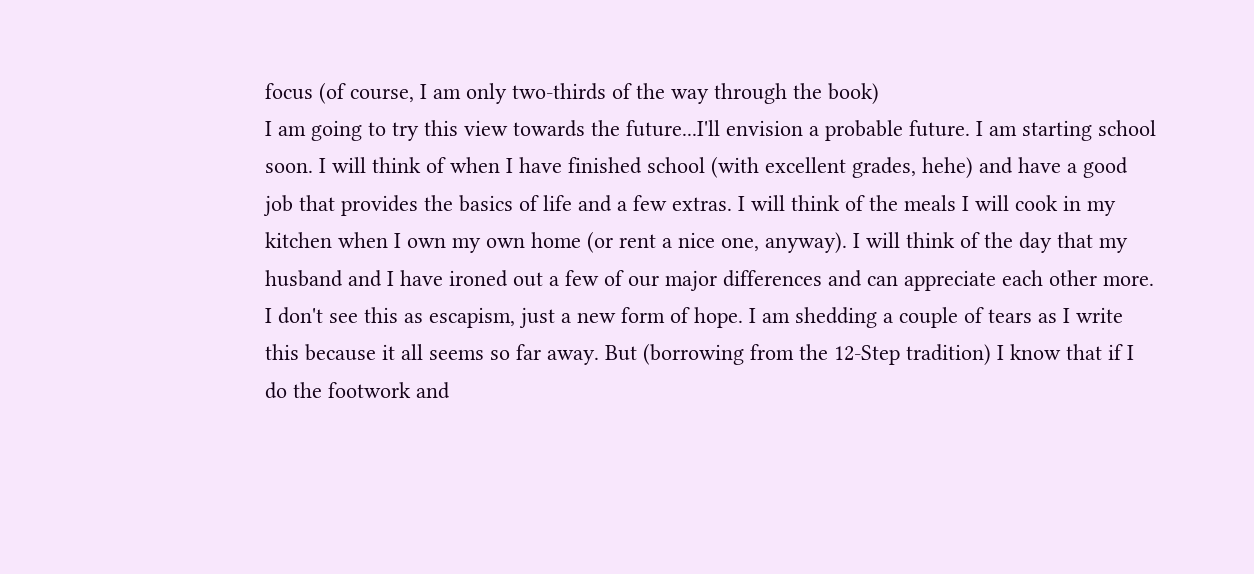focus (of course, I am only two-thirds of the way through the book)
I am going to try this view towards the future...I'll envision a probable future. I am starting school soon. I will think of when I have finished school (with excellent grades, hehe) and have a good job that provides the basics of life and a few extras. I will think of the meals I will cook in my kitchen when I own my own home (or rent a nice one, anyway). I will think of the day that my husband and I have ironed out a few of our major differences and can appreciate each other more.
I don't see this as escapism, just a new form of hope. I am shedding a couple of tears as I write this because it all seems so far away. But (borrowing from the 12-Step tradition) I know that if I do the footwork and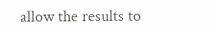allow the results to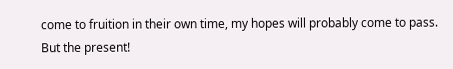come to fruition in their own time, my hopes will probably come to pass.
But the present!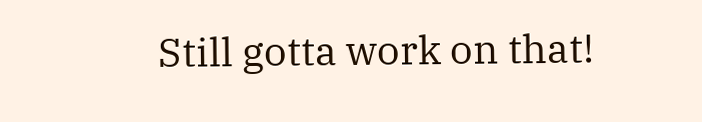Still gotta work on that!